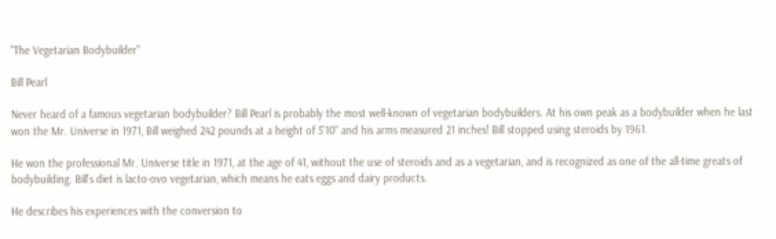"The Vegetarian Bodybuilder"

Bill Pearl

Never heard of a famous vegetarian bodybuilder? Bill Pearl is probably the most well-known of vegetarian bodybuilders. At his own peak as a bodybuilder when he last won the Mr. Universe in 1971, Bill weighed 242 pounds at a height of 5'10" and his arms measured 21 inches! Bill stopped using steroids by 1961.

He won the professional Mr. Universe title in 1971, at the age of 41, without the use of steroids and as a vegetarian, and is recognized as one of the all-time greats of bodybuilding. Bill's diet is lacto-ovo vegetarian, which means he eats eggs and dairy products.

He describes his experiences with the conversion to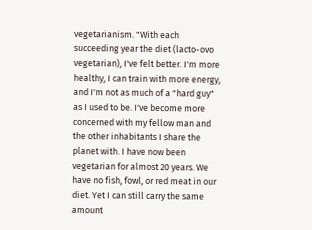vegetarianism. "With each succeeding year the diet (lacto-ovo vegetarian), I've felt better. I'm more healthy, I can train with more energy, and I'm not as much of a "hard guy" as I used to be. I've become more concerned with my fellow man and the other inhabitants I share the planet with. I have now been vegetarian for almost 20 years. We have no fish, fowl, or red meat in our diet. Yet I can still carry the same amount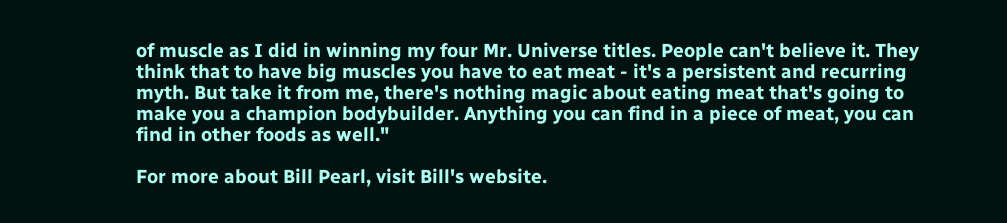of muscle as I did in winning my four Mr. Universe titles. People can't believe it. They think that to have big muscles you have to eat meat - it's a persistent and recurring myth. But take it from me, there's nothing magic about eating meat that's going to make you a champion bodybuilder. Anything you can find in a piece of meat, you can find in other foods as well."

For more about Bill Pearl, visit Bill's website.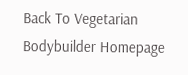Back To Vegetarian Bodybuilder Homepage